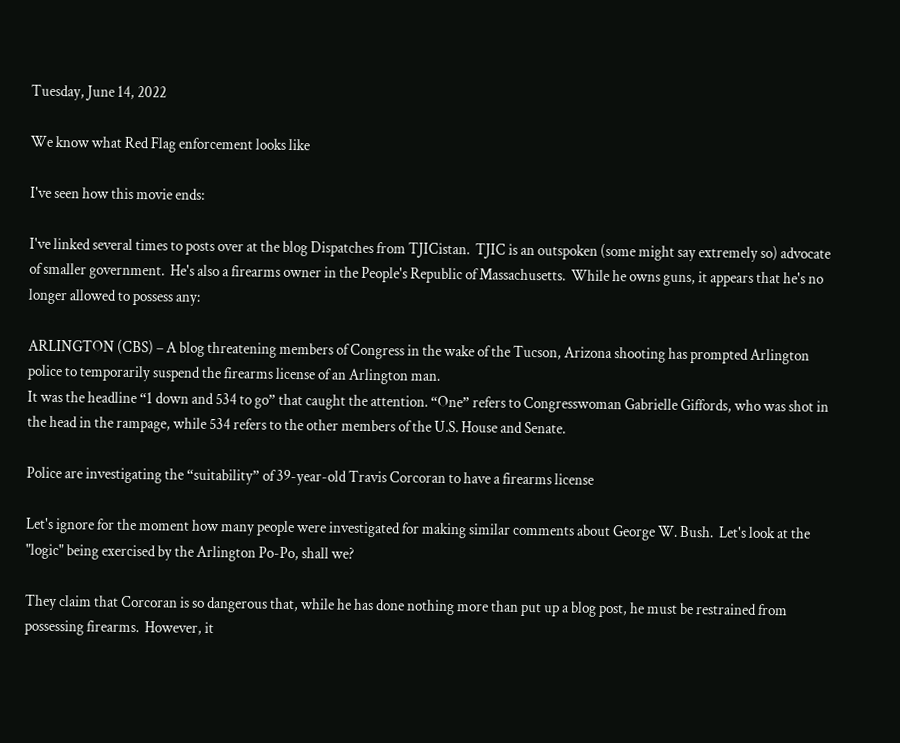Tuesday, June 14, 2022

We know what Red Flag enforcement looks like

I've seen how this movie ends:

I've linked several times to posts over at the blog Dispatches from TJICistan.  TJIC is an outspoken (some might say extremely so) advocate of smaller government.  He's also a firearms owner in the People's Republic of Massachusetts.  While he owns guns, it appears that he's no longer allowed to possess any:

ARLINGTON (CBS) – A blog threatening members of Congress in the wake of the Tucson, Arizona shooting has prompted Arlington police to temporarily suspend the firearms license of an Arlington man.
It was the headline “1 down and 534 to go” that caught the attention. “One” refers to Congresswoman Gabrielle Giffords, who was shot in the head in the rampage, while 534 refers to the other members of the U.S. House and Senate.

Police are investigating the “suitability” of 39-year-old Travis Corcoran to have a firearms license

Let's ignore for the moment how many people were investigated for making similar comments about George W. Bush.  Let's look at the "logic" being exercised by the Arlington Po-Po, shall we?

They claim that Corcoran is so dangerous that, while he has done nothing more than put up a blog post, he must be restrained from possessing firearms.  However, it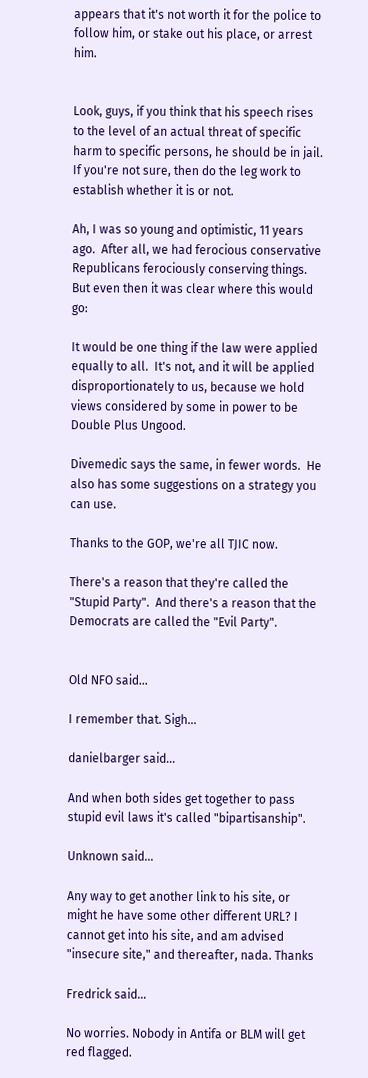appears that it's not worth it for the police to follow him, or stake out his place, or arrest him.


Look, guys, if you think that his speech rises to the level of an actual threat of specific harm to specific persons, he should be in jail.  If you're not sure, then do the leg work to establish whether it is or not.

Ah, I was so young and optimistic, 11 years ago.  After all, we had ferocious conservative Republicans ferociously conserving things.  But even then it was clear where this would go:

It would be one thing if the law were applied equally to all.  It's not, and it will be applied disproportionately to us, because we hold views considered by some in power to be Double Plus Ungood.

Divemedic says the same, in fewer words.  He also has some suggestions on a strategy you can use.

Thanks to the GOP, we're all TJIC now.

There's a reason that they're called the "Stupid Party".  And there's a reason that the Democrats are called the "Evil Party".


Old NFO said...

I remember that. Sigh...

danielbarger said...

And when both sides get together to pass stupid evil laws it's called "bipartisanship".

Unknown said...

Any way to get another link to his site, or might he have some other different URL? I cannot get into his site, and am advised "insecure site," and thereafter, nada. Thanks

Fredrick said...

No worries. Nobody in Antifa or BLM will get red flagged.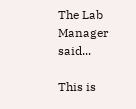The Lab Manager said...

This is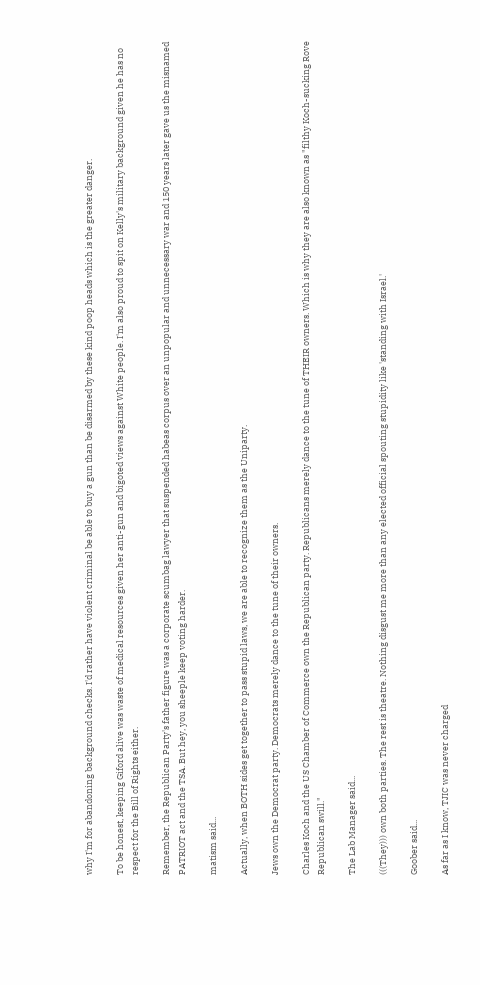why I'm for abandoning background checks. I'd rather have violent criminal be able to buy a gun than be disarmed by these kind poop heads which is the greater danger.

To be honest, keeping Giford alive was waste of medical resources given her anti-gun and bigoted views against White people. I'm also proud to spit on Kelly's military background given he has no respect for the Bill of Rights either.

Remember, the Republican Party's father figure was a corporate scumbag lawyer that suspended habeas corpus over an unpopular and unnecessary war and 150 years later gave us the misnamed PATRIOT act and the TSA. But hey, you sheeple keep voting harder.

matism said...

Actually, when BOTH sides get together to pass stupid laws, we are able to recognize them as the Uniparty.

Jews own the Democrat party. Democrats merely dance to the tune of their owners.

Charles Koch and the US Chamber of Commerce own the Republican party. Republicans merely dance to the tune of THEIR owners. Which is why they are also known as "filthy Koch-sucking Rove Republican swill."

The Lab Manager said...

(((They))) own both parties. The rest is theatre. Nothing disgust me more than any elected official spouting stupidity like 'standing with Israel.'

Goober said...

As far as I know, TJIC was never charged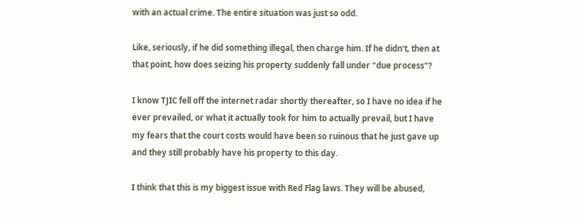with an actual crime. The entire situation was just so odd.

Like, seriously, if he did something illegal, then charge him. If he didn't, then at that point, how does seizing his property suddenly fall under "due process"?

I know TJIC fell off the internet radar shortly thereafter, so I have no idea if he ever prevailed, or what it actually took for him to actually prevail, but I have my fears that the court costs would have been so ruinous that he just gave up and they still probably have his property to this day.

I think that this is my biggest issue with Red Flag laws. They will be abused,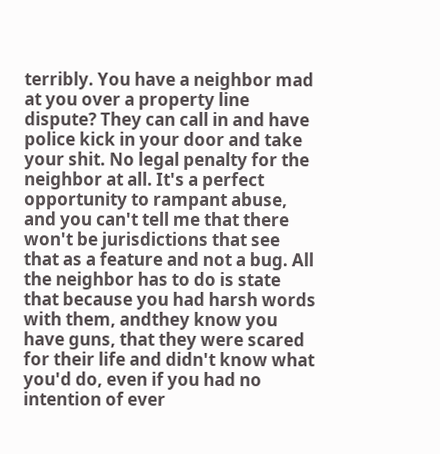terribly. You have a neighbor mad at you over a property line dispute? They can call in and have police kick in your door and take your shit. No legal penalty for the neighbor at all. It's a perfect opportunity to rampant abuse, and you can't tell me that there won't be jurisdictions that see that as a feature and not a bug. All the neighbor has to do is state that because you had harsh words with them, andthey know you have guns, that they were scared for their life and didn't know what you'd do, even if you had no intention of ever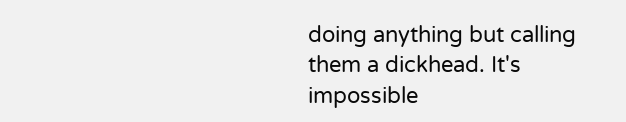doing anything but calling them a dickhead. It's impossible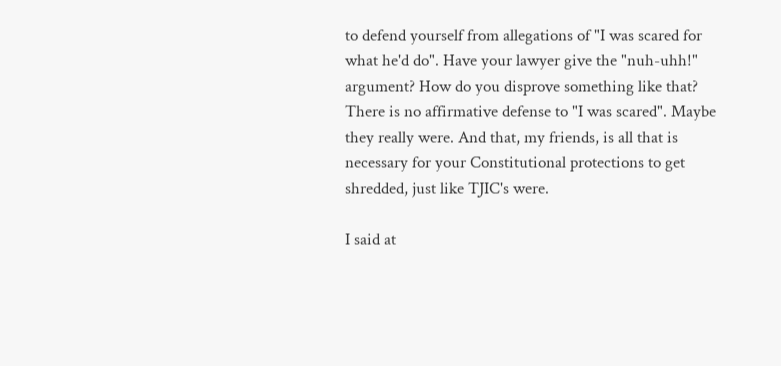to defend yourself from allegations of "I was scared for what he'd do". Have your lawyer give the "nuh-uhh!" argument? How do you disprove something like that? There is no affirmative defense to "I was scared". Maybe they really were. And that, my friends, is all that is necessary for your Constitutional protections to get shredded, just like TJIC's were.

I said at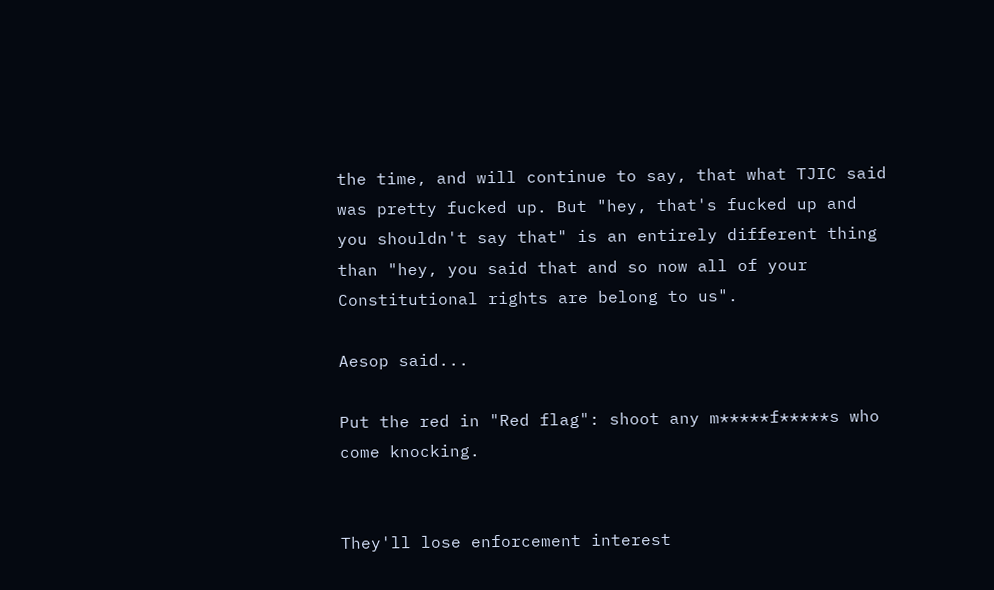the time, and will continue to say, that what TJIC said was pretty fucked up. But "hey, that's fucked up and you shouldn't say that" is an entirely different thing than "hey, you said that and so now all of your Constitutional rights are belong to us".

Aesop said...

Put the red in "Red flag": shoot any m*****f*****s who come knocking.


They'll lose enforcement interest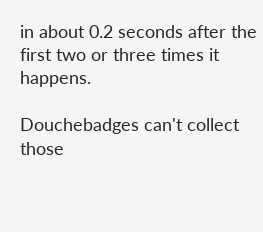in about 0.2 seconds after the first two or three times it happens.

Douchebadges can't collect those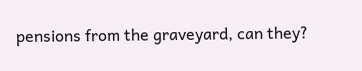pensions from the graveyard, can they?